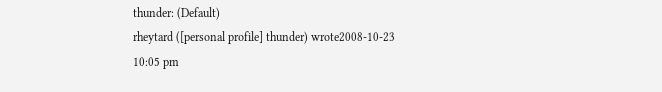thunder: (Default)
rheytard ([personal profile] thunder) wrote2008-10-23 10:05 pm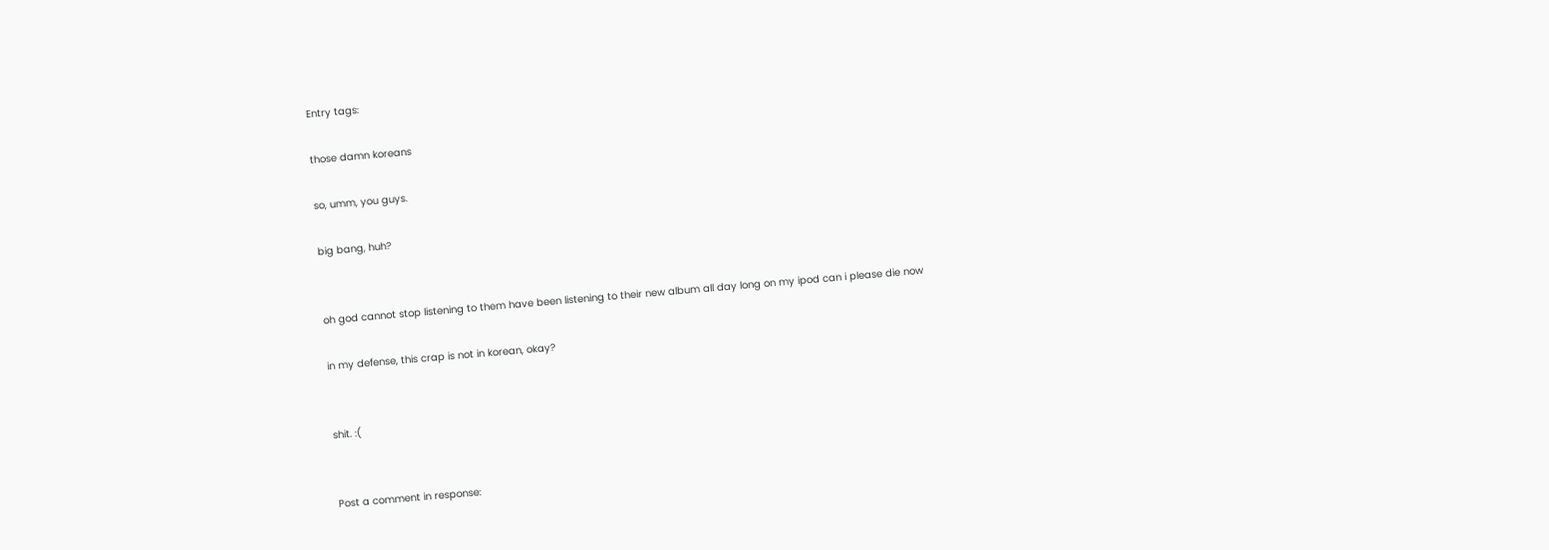Entry tags:

those damn koreans

so, umm, you guys.

big bang, huh?


oh god cannot stop listening to them have been listening to their new album all day long on my ipod can i please die now

in my defense, this crap is not in korean, okay?


shit. :(


Post a comment in response: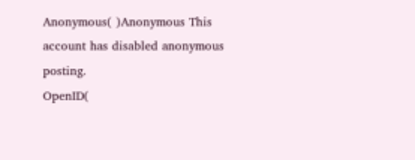Anonymous( )Anonymous This account has disabled anonymous posting.
OpenID(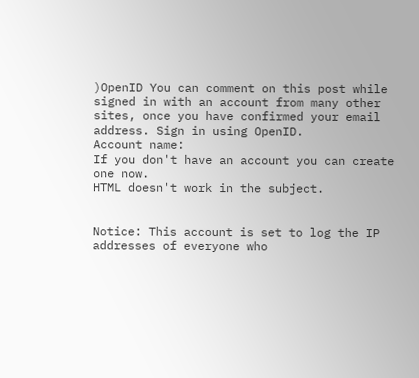)OpenID You can comment on this post while signed in with an account from many other sites, once you have confirmed your email address. Sign in using OpenID.
Account name:
If you don't have an account you can create one now.
HTML doesn't work in the subject.


Notice: This account is set to log the IP addresses of everyone who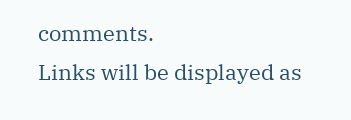comments.
Links will be displayed as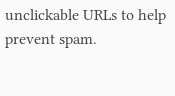unclickable URLs to help prevent spam.